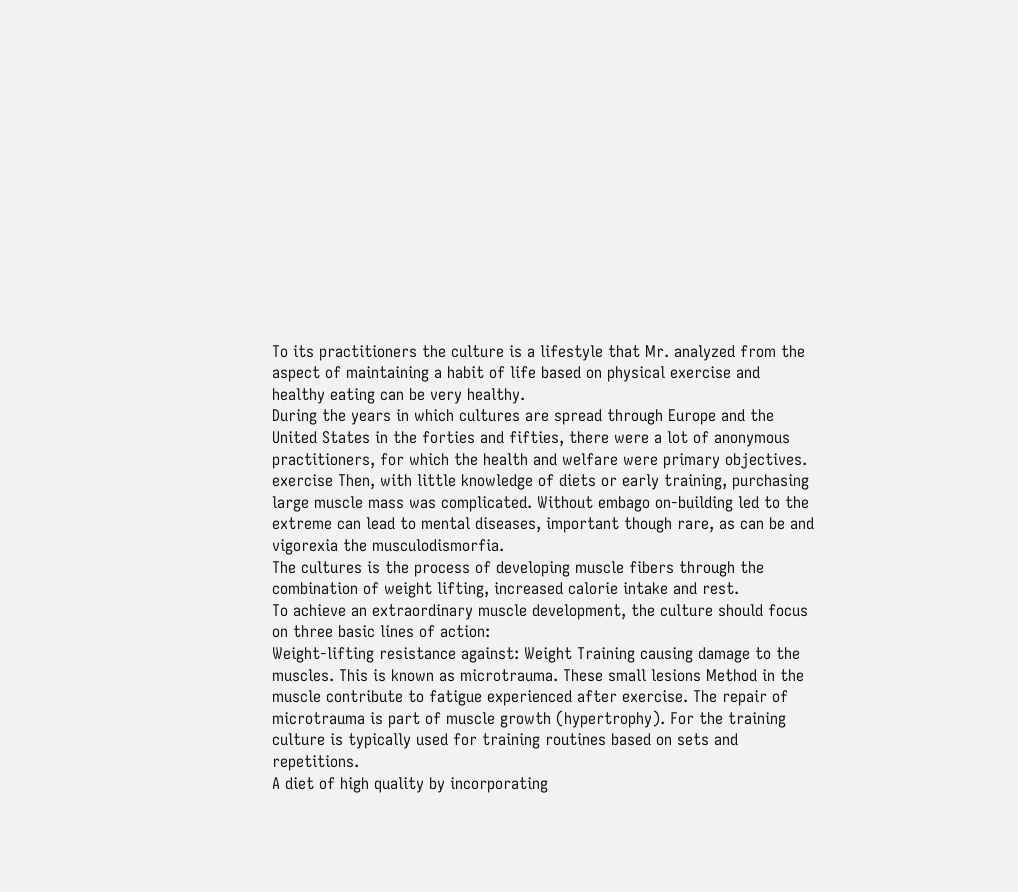To its practitioners the culture is a lifestyle that Mr. analyzed from the aspect of maintaining a habit of life based on physical exercise and healthy eating can be very healthy.
During the years in which cultures are spread through Europe and the United States in the forties and fifties, there were a lot of anonymous practitioners, for which the health and welfare were primary objectives. exercise Then, with little knowledge of diets or early training, purchasing large muscle mass was complicated. Without embago on-building led to the extreme can lead to mental diseases, important though rare, as can be and vigorexia the musculodismorfia.
The cultures is the process of developing muscle fibers through the combination of weight lifting, increased calorie intake and rest.
To achieve an extraordinary muscle development, the culture should focus on three basic lines of action:
Weight-lifting resistance against: Weight Training causing damage to the muscles. This is known as microtrauma. These small lesions Method in the muscle contribute to fatigue experienced after exercise. The repair of microtrauma is part of muscle growth (hypertrophy). For the training culture is typically used for training routines based on sets and repetitions.
A diet of high quality by incorporating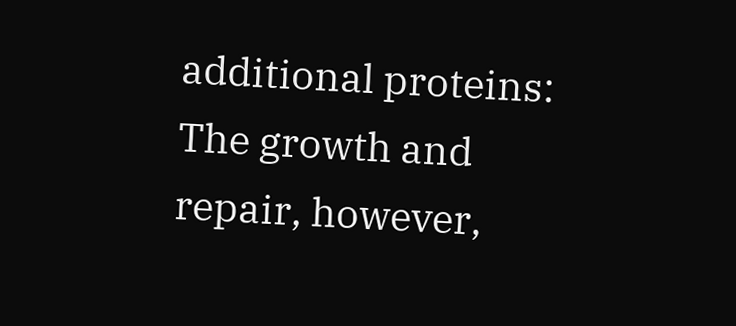additional proteins: The growth and repair, however,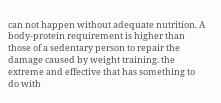can not happen without adequate nutrition. A body-protein requirement is higher than those of a sedentary person to repair the damage caused by weight training. the extreme and effective that has something to do with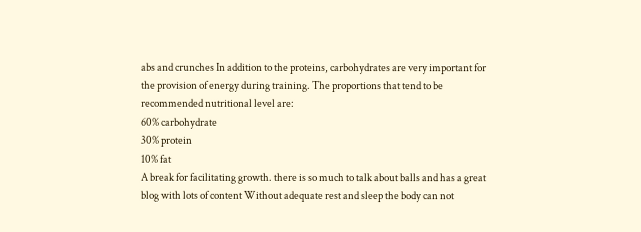abs and crunches In addition to the proteins, carbohydrates are very important for the provision of energy during training. The proportions that tend to be recommended nutritional level are:
60% carbohydrate
30% protein
10% fat
A break for facilitating growth. there is so much to talk about balls and has a great blog with lots of content Without adequate rest and sleep the body can not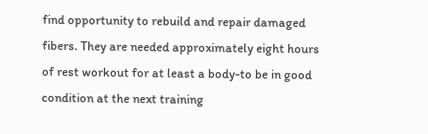find opportunity to rebuild and repair damaged fibers. They are needed approximately eight hours of rest workout for at least a body-to be in good condition at the next training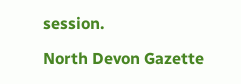session.

North Devon Gazette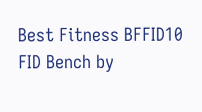Best Fitness BFFID10 FID Bench by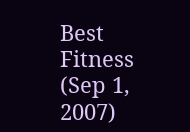Best Fitness (Sep 1, 2007)